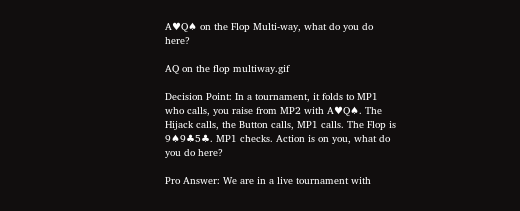A♥Q♠ on the Flop Multi-way, what do you do here?

AQ on the flop multiway.gif

Decision Point: In a tournament, it folds to MP1 who calls, you raise from MP2 with A♥Q♠. The Hijack calls, the Button calls, MP1 calls. The Flop is 9♠9♣5♣. MP1 checks. Action is on you, what do you do here?

Pro Answer: We are in a live tournament with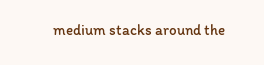medium stacks around the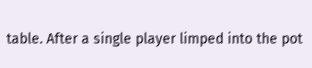table. After a single player limped into the pot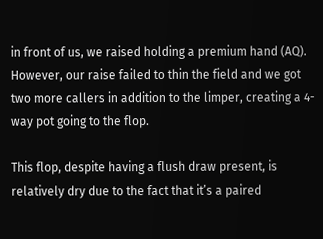in front of us, we raised holding a premium hand (AQ). However, our raise failed to thin the field and we got two more callers in addition to the limper, creating a 4-way pot going to the flop.

This flop, despite having a flush draw present, is relatively dry due to the fact that it’s a paired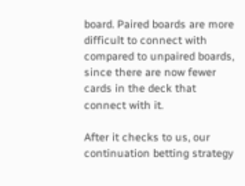board. Paired boards are more difficult to connect with compared to unpaired boards, since there are now fewer cards in the deck that connect with it.

After it checks to us, our continuation betting strategy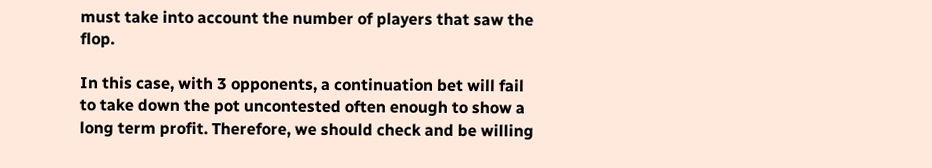must take into account the number of players that saw the flop.

In this case, with 3 opponents, a continuation bet will fail to take down the pot uncontested often enough to show a long term profit. Therefore, we should check and be willing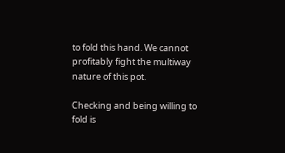to fold this hand. We cannot profitably fight the multiway nature of this pot.

Checking and being willing to fold is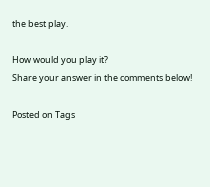the best play.

How would you play it?
Share your answer in the comments below!

Posted on Tags